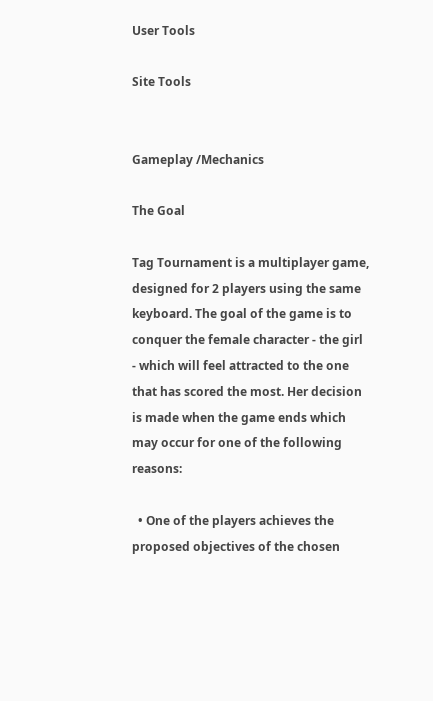User Tools

Site Tools


Gameplay /Mechanics

The Goal

Tag Tournament is a multiplayer game, designed for 2 players using the same keyboard. The goal of the game is to conquer the female character - the girl - which will feel attracted to the one that has scored the most. Her decision is made when the game ends which may occur for one of the following reasons:

  • One of the players achieves the proposed objectives of the chosen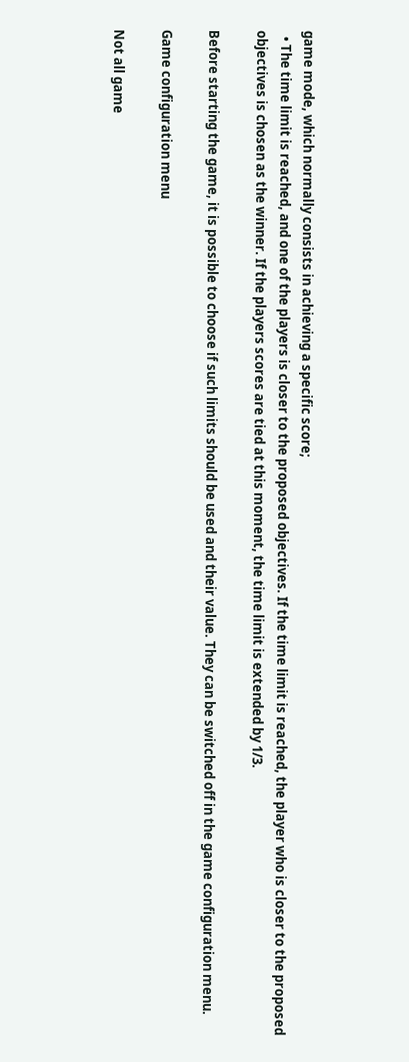game mode, which normally consists in achieving a specific score;
  • The time limit is reached, and one of the players is closer to the proposed objectives. If the time limit is reached, the player who is closer to the proposed objectives is chosen as the winner. If the players scores are tied at this moment, the time limit is extended by 1/3.

Before starting the game, it is possible to choose if such limits should be used and their value. They can be switched off in the game configuration menu.

Game configuration menu

Not all game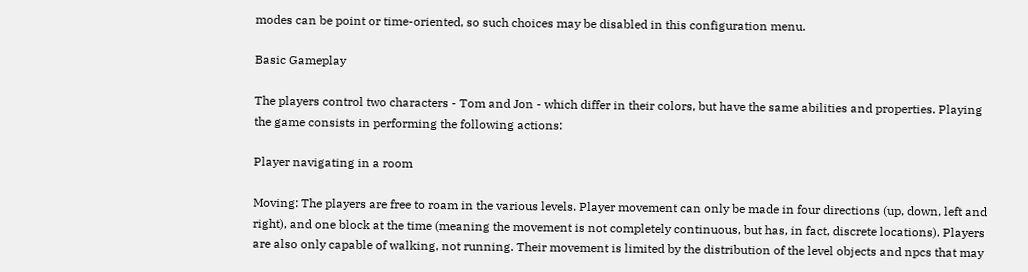modes can be point or time-oriented, so such choices may be disabled in this configuration menu.

Basic Gameplay

The players control two characters - Tom and Jon - which differ in their colors, but have the same abilities and properties. Playing the game consists in performing the following actions:

Player navigating in a room

Moving: The players are free to roam in the various levels. Player movement can only be made in four directions (up, down, left and right), and one block at the time (meaning the movement is not completely continuous, but has, in fact, discrete locations). Players are also only capable of walking, not running. Their movement is limited by the distribution of the level objects and npcs that may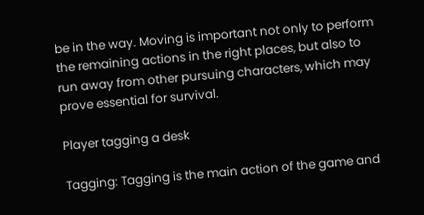be in the way. Moving is important not only to perform the remaining actions in the right places, but also to run away from other pursuing characters, which may prove essential for survival.

Player tagging a desk

Tagging: Tagging is the main action of the game and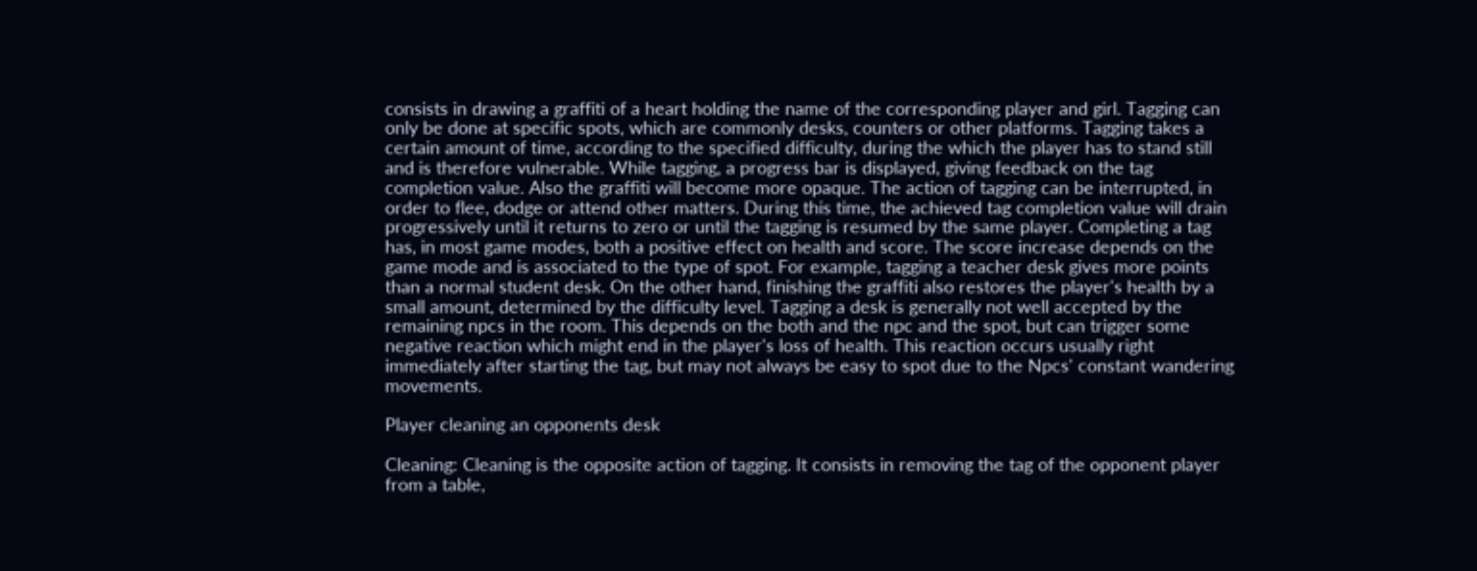consists in drawing a graffiti of a heart holding the name of the corresponding player and girl. Tagging can only be done at specific spots, which are commonly desks, counters or other platforms. Tagging takes a certain amount of time, according to the specified difficulty, during the which the player has to stand still and is therefore vulnerable. While tagging, a progress bar is displayed, giving feedback on the tag completion value. Also the graffiti will become more opaque. The action of tagging can be interrupted, in order to flee, dodge or attend other matters. During this time, the achieved tag completion value will drain progressively until it returns to zero or until the tagging is resumed by the same player. Completing a tag has, in most game modes, both a positive effect on health and score. The score increase depends on the game mode and is associated to the type of spot. For example, tagging a teacher desk gives more points than a normal student desk. On the other hand, finishing the graffiti also restores the player's health by a small amount, determined by the difficulty level. Tagging a desk is generally not well accepted by the remaining npcs in the room. This depends on the both and the npc and the spot, but can trigger some negative reaction which might end in the player's loss of health. This reaction occurs usually right immediately after starting the tag, but may not always be easy to spot due to the Npcs' constant wandering movements.

Player cleaning an opponents desk

Cleaning: Cleaning is the opposite action of tagging. It consists in removing the tag of the opponent player from a table,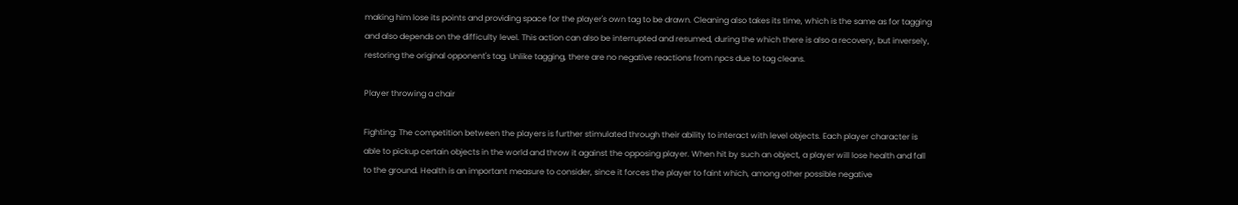making him lose its points and providing space for the player's own tag to be drawn. Cleaning also takes its time, which is the same as for tagging and also depends on the difficulty level. This action can also be interrupted and resumed, during the which there is also a recovery, but inversely, restoring the original opponent's tag. Unlike tagging, there are no negative reactions from npcs due to tag cleans.

Player throwing a chair

Fighting: The competition between the players is further stimulated through their ability to interact with level objects. Each player character is able to pickup certain objects in the world and throw it against the opposing player. When hit by such an object, a player will lose health and fall to the ground. Health is an important measure to consider, since it forces the player to faint which, among other possible negative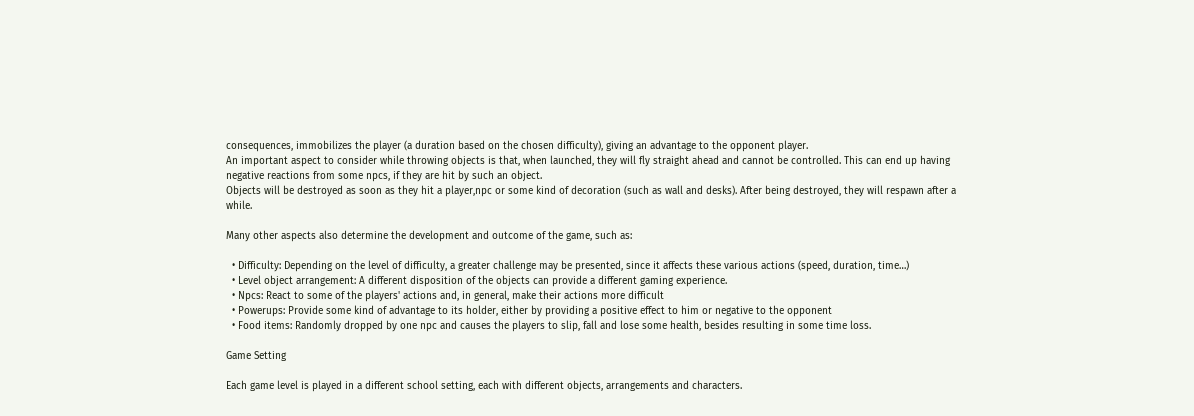consequences, immobilizes the player (a duration based on the chosen difficulty), giving an advantage to the opponent player.
An important aspect to consider while throwing objects is that, when launched, they will fly straight ahead and cannot be controlled. This can end up having negative reactions from some npcs, if they are hit by such an object.
Objects will be destroyed as soon as they hit a player,npc or some kind of decoration (such as wall and desks). After being destroyed, they will respawn after a while.

Many other aspects also determine the development and outcome of the game, such as:

  • Difficulty: Depending on the level of difficulty, a greater challenge may be presented, since it affects these various actions (speed, duration, time…)
  • Level object arrangement: A different disposition of the objects can provide a different gaming experience.
  • Npcs: React to some of the players' actions and, in general, make their actions more difficult
  • Powerups: Provide some kind of advantage to its holder, either by providing a positive effect to him or negative to the opponent
  • Food items: Randomly dropped by one npc and causes the players to slip, fall and lose some health, besides resulting in some time loss.

Game Setting

Each game level is played in a different school setting, each with different objects, arrangements and characters.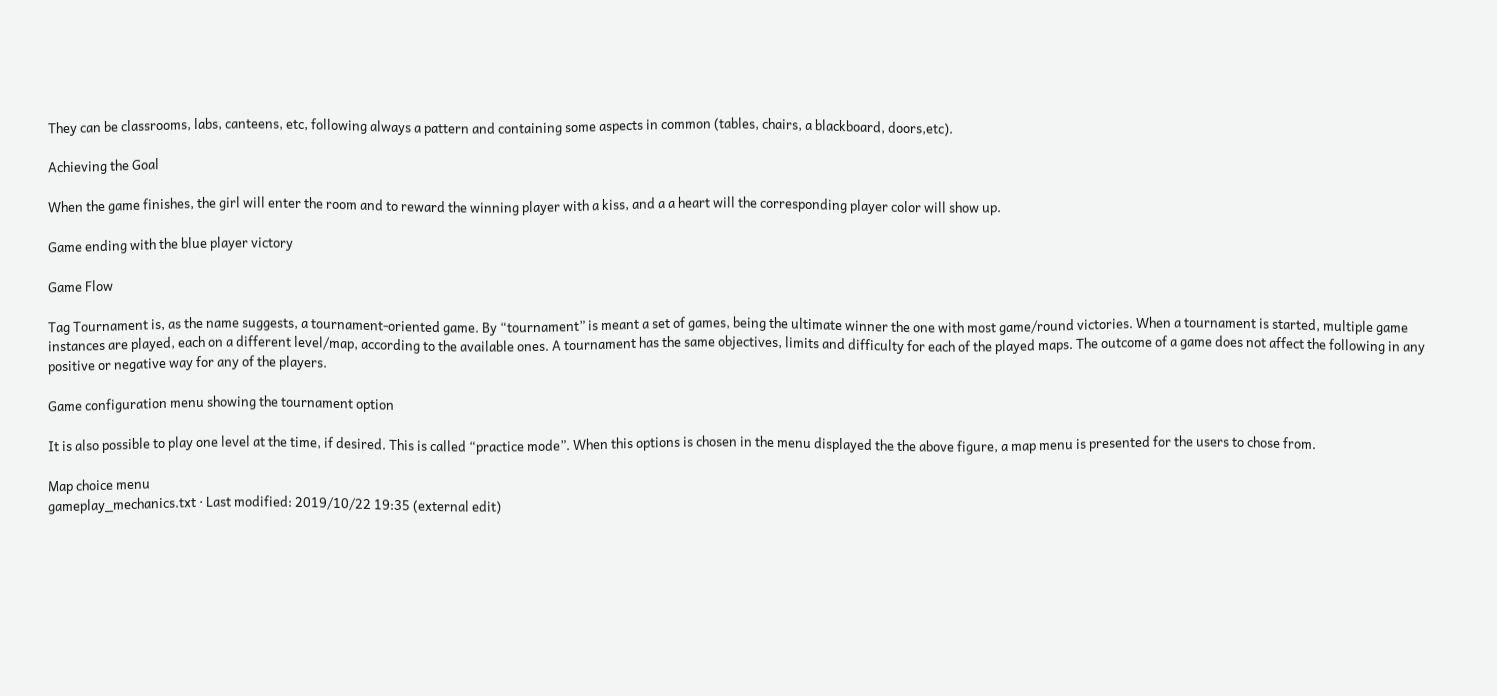They can be classrooms, labs, canteens, etc, following always a pattern and containing some aspects in common (tables, chairs, a blackboard, doors,etc).

Achieving the Goal

When the game finishes, the girl will enter the room and to reward the winning player with a kiss, and a a heart will the corresponding player color will show up.

Game ending with the blue player victory

Game Flow

Tag Tournament is, as the name suggests, a tournament-oriented game. By “tournament” is meant a set of games, being the ultimate winner the one with most game/round victories. When a tournament is started, multiple game instances are played, each on a different level/map, according to the available ones. A tournament has the same objectives, limits and difficulty for each of the played maps. The outcome of a game does not affect the following in any positive or negative way for any of the players.

Game configuration menu showing the tournament option

It is also possible to play one level at the time, if desired. This is called “practice mode”. When this options is chosen in the menu displayed the the above figure, a map menu is presented for the users to chose from.

Map choice menu
gameplay_mechanics.txt · Last modified: 2019/10/22 19:35 (external edit)